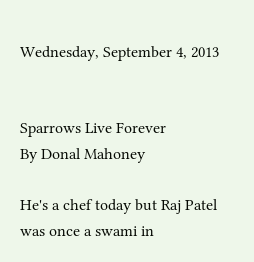Wednesday, September 4, 2013


Sparrows Live Forever
By Donal Mahoney

He's a chef today but Raj Patel
was once a swami in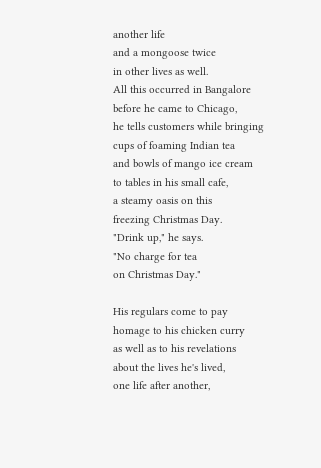another life
and a mongoose twice
in other lives as well.
All this occurred in Bangalore
before he came to Chicago,
he tells customers while bringing
cups of foaming Indian tea
and bowls of mango ice cream
to tables in his small cafe,
a steamy oasis on this
freezing Christmas Day.
"Drink up," he says.
"No charge for tea
on Christmas Day."

His regulars come to pay
homage to his chicken curry
as well as to his revelations
about the lives he's lived,
one life after another,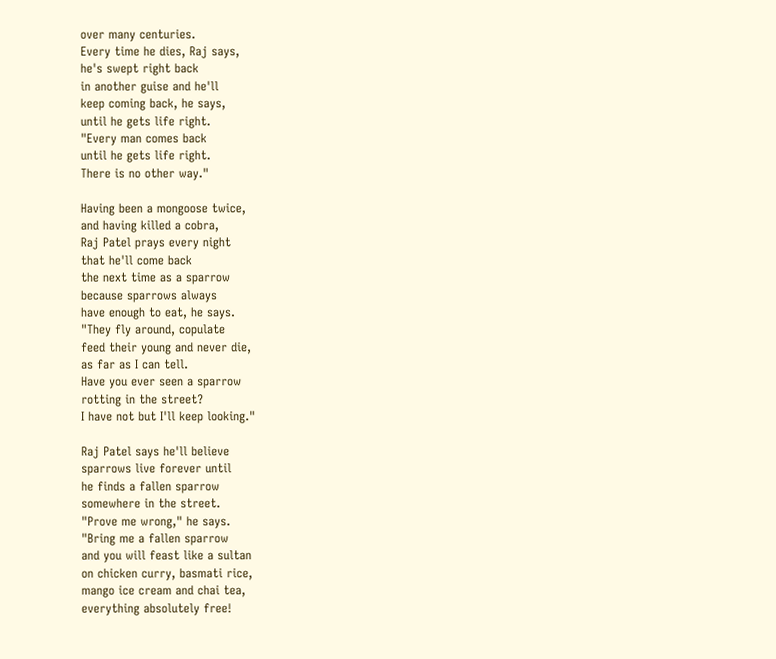over many centuries.
Every time he dies, Raj says,
he's swept right back
in another guise and he'll
keep coming back, he says,
until he gets life right.
"Every man comes back
until he gets life right.
There is no other way."

Having been a mongoose twice,
and having killed a cobra,
Raj Patel prays every night
that he'll come back
the next time as a sparrow
because sparrows always
have enough to eat, he says.
"They fly around, copulate
feed their young and never die,
as far as I can tell.
Have you ever seen a sparrow
rotting in the street?
I have not but I'll keep looking."

Raj Patel says he'll believe
sparrows live forever until
he finds a fallen sparrow
somewhere in the street.
"Prove me wrong," he says.
"Bring me a fallen sparrow
and you will feast like a sultan
on chicken curry, basmati rice,
mango ice cream and chai tea,
everything absolutely free!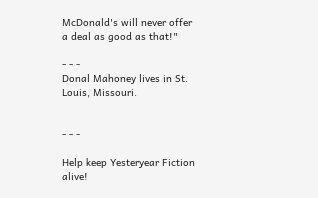McDonald's will never offer
a deal as good as that!"

- - -
Donal Mahoney lives in St. Louis, Missouri.


- - -

Help keep Yesteryear Fiction alive!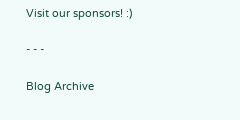Visit our sponsors! :)

- - -

Blog Archive